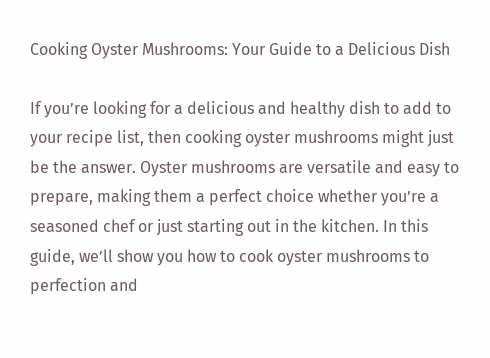Cooking Oyster Mushrooms: Your Guide to a Delicious Dish

If you’re looking for a delicious and healthy dish to add to your recipe list, then cooking oyster mushrooms might just be the answer. Oyster mushrooms are versatile and easy to prepare, making them a perfect choice whether you’re a seasoned chef or just starting out in the kitchen. In this guide, we’ll show you how to cook oyster mushrooms to perfection and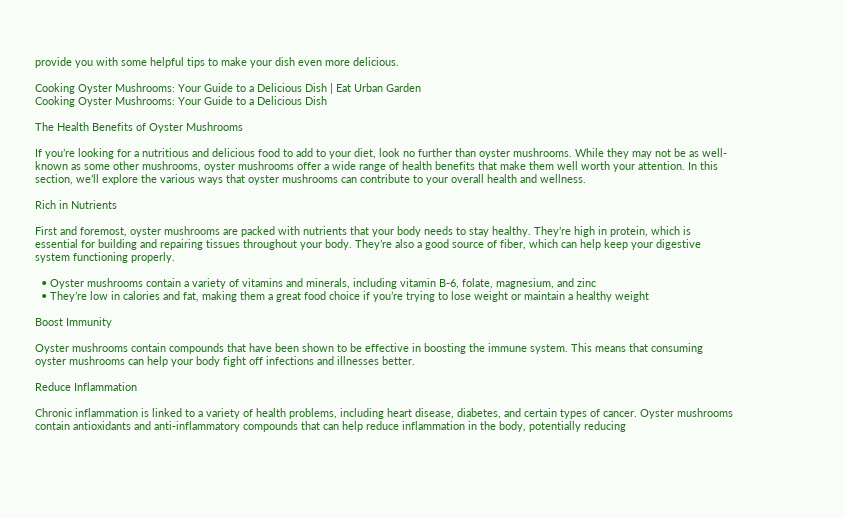provide you with some helpful tips to make your dish even more delicious.

Cooking Oyster Mushrooms: Your Guide to a Delicious Dish | Eat Urban Garden
Cooking Oyster Mushrooms: Your Guide to a Delicious Dish

The Health Benefits of Oyster Mushrooms

If you’re looking for a nutritious and delicious food to add to your diet, look no further than oyster mushrooms. While they may not be as well-known as some other mushrooms, oyster mushrooms offer a wide range of health benefits that make them well worth your attention. In this section, we’ll explore the various ways that oyster mushrooms can contribute to your overall health and wellness.

Rich in Nutrients

First and foremost, oyster mushrooms are packed with nutrients that your body needs to stay healthy. They’re high in protein, which is essential for building and repairing tissues throughout your body. They’re also a good source of fiber, which can help keep your digestive system functioning properly.

  • Oyster mushrooms contain a variety of vitamins and minerals, including vitamin B-6, folate, magnesium, and zinc
  • They’re low in calories and fat, making them a great food choice if you’re trying to lose weight or maintain a healthy weight

Boost Immunity

Oyster mushrooms contain compounds that have been shown to be effective in boosting the immune system. This means that consuming oyster mushrooms can help your body fight off infections and illnesses better.

Reduce Inflammation

Chronic inflammation is linked to a variety of health problems, including heart disease, diabetes, and certain types of cancer. Oyster mushrooms contain antioxidants and anti-inflammatory compounds that can help reduce inflammation in the body, potentially reducing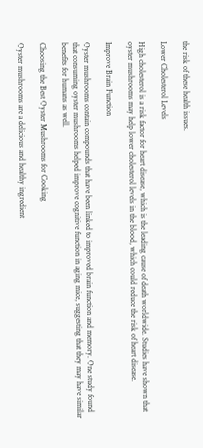the risk of these health issues.

Lower Cholesterol Levels

High cholesterol is a risk factor for heart disease, which is the leading cause of death worldwide. Studies have shown that oyster mushrooms may help lower cholesterol levels in the blood, which could reduce the risk of heart disease.

Improve Brain Function

Oyster mushrooms contain compounds that have been linked to improved brain function and memory. One study found that consuming oyster mushrooms helped improve cognitive function in aging mice, suggesting that they may have similar benefits for humans as well.

Choosing the Best Oyster Mushrooms for Cooking

Oyster mushrooms are a delicious and healthy ingredient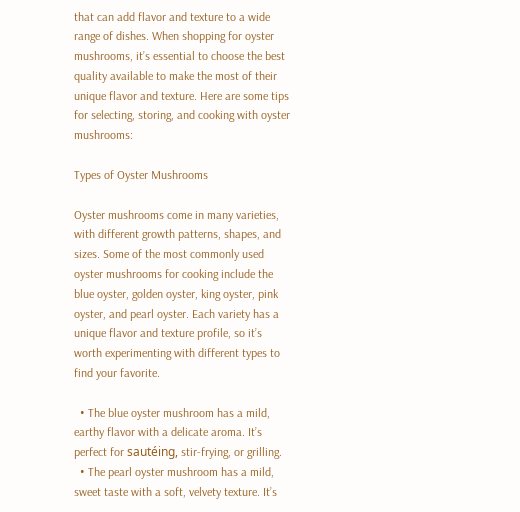that can add flavor and texture to a wide range of dishes. When shopping for oyster mushrooms, it’s essential to choose the best quality available to make the most of their unique flavor and texture. Here are some tips for selecting, storing, and cooking with oyster mushrooms:

Types of Oyster Mushrooms

Oyster mushrooms come in many varieties, with different growth patterns, shapes, and sizes. Some of the most commonly used oyster mushrooms for cooking include the blue oyster, golden oyster, king oyster, pink oyster, and pearl oyster. Each variety has a unique flavor and texture profile, so it’s worth experimenting with different types to find your favorite.

  • The blue oyster mushroom has a mild, earthy flavor with a delicate aroma. It’s perfect for sautéing, stir-frying, or grilling.
  • The pearl oyster mushroom has a mild, sweet taste with a soft, velvety texture. It’s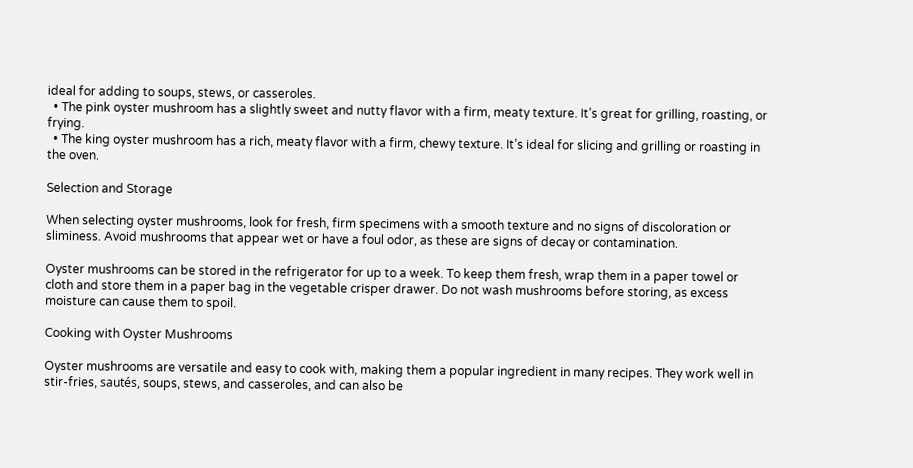ideal for adding to soups, stews, or casseroles.
  • The pink oyster mushroom has a slightly sweet and nutty flavor with a firm, meaty texture. It’s great for grilling, roasting, or frying.
  • The king oyster mushroom has a rich, meaty flavor with a firm, chewy texture. It’s ideal for slicing and grilling or roasting in the oven.

Selection and Storage

When selecting oyster mushrooms, look for fresh, firm specimens with a smooth texture and no signs of discoloration or sliminess. Avoid mushrooms that appear wet or have a foul odor, as these are signs of decay or contamination.

Oyster mushrooms can be stored in the refrigerator for up to a week. To keep them fresh, wrap them in a paper towel or cloth and store them in a paper bag in the vegetable crisper drawer. Do not wash mushrooms before storing, as excess moisture can cause them to spoil.

Cooking with Oyster Mushrooms

Oyster mushrooms are versatile and easy to cook with, making them a popular ingredient in many recipes. They work well in stir-fries, sautés, soups, stews, and casseroles, and can also be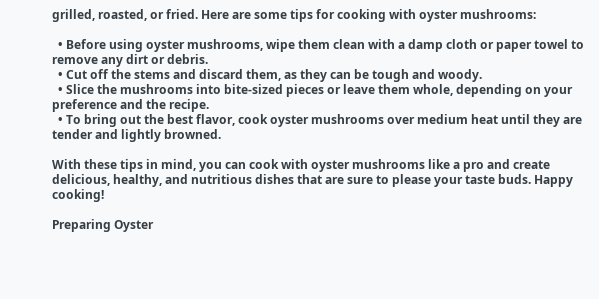grilled, roasted, or fried. Here are some tips for cooking with oyster mushrooms:

  • Before using oyster mushrooms, wipe them clean with a damp cloth or paper towel to remove any dirt or debris.
  • Cut off the stems and discard them, as they can be tough and woody.
  • Slice the mushrooms into bite-sized pieces or leave them whole, depending on your preference and the recipe.
  • To bring out the best flavor, cook oyster mushrooms over medium heat until they are tender and lightly browned.

With these tips in mind, you can cook with oyster mushrooms like a pro and create delicious, healthy, and nutritious dishes that are sure to please your taste buds. Happy cooking!

Preparing Oyster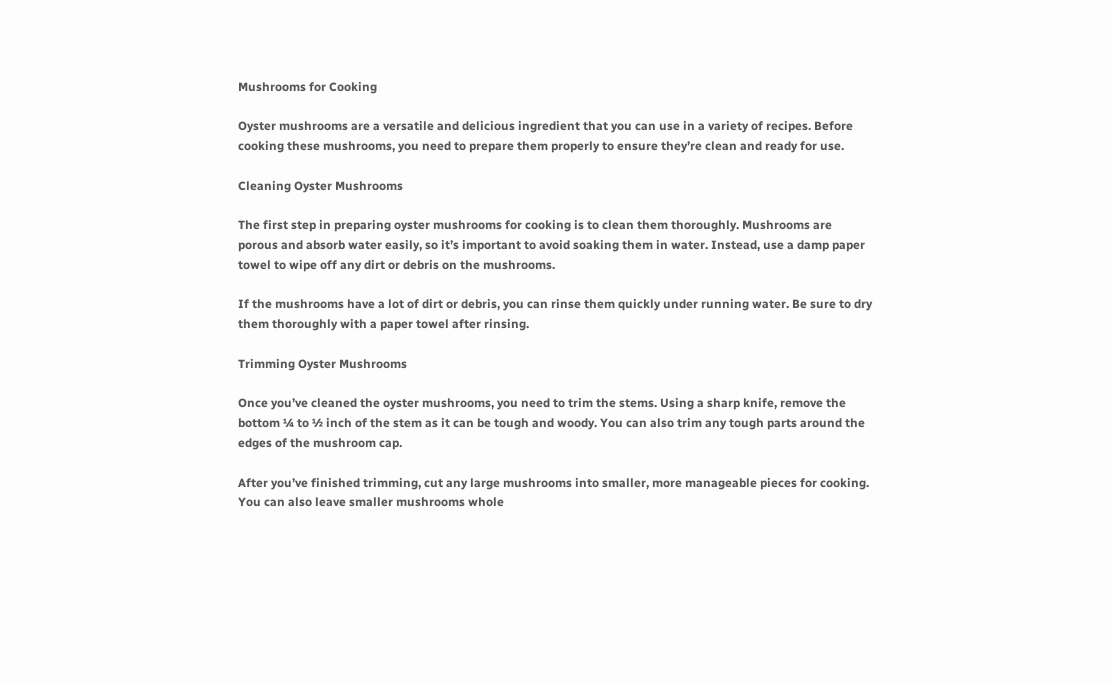Mushrooms for Cooking

Oyster mushrooms are a versatile and delicious ingredient that you can use in a variety of recipes. Before cooking these mushrooms, you need to prepare them properly to ensure they’re clean and ready for use.

Cleaning Oyster Mushrooms

The first step in preparing oyster mushrooms for cooking is to clean them thoroughly. Mushrooms are porous and absorb water easily, so it’s important to avoid soaking them in water. Instead, use a damp paper towel to wipe off any dirt or debris on the mushrooms.

If the mushrooms have a lot of dirt or debris, you can rinse them quickly under running water. Be sure to dry them thoroughly with a paper towel after rinsing.

Trimming Oyster Mushrooms

Once you’ve cleaned the oyster mushrooms, you need to trim the stems. Using a sharp knife, remove the bottom ¼ to ½ inch of the stem as it can be tough and woody. You can also trim any tough parts around the edges of the mushroom cap.

After you’ve finished trimming, cut any large mushrooms into smaller, more manageable pieces for cooking. You can also leave smaller mushrooms whole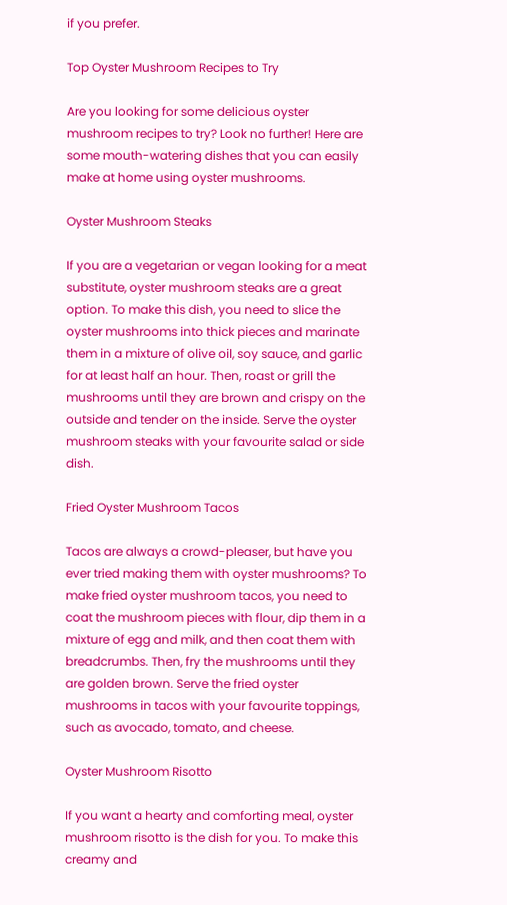if you prefer.

Top Oyster Mushroom Recipes to Try

Are you looking for some delicious oyster mushroom recipes to try? Look no further! Here are some mouth-watering dishes that you can easily make at home using oyster mushrooms.

Oyster Mushroom Steaks

If you are a vegetarian or vegan looking for a meat substitute, oyster mushroom steaks are a great option. To make this dish, you need to slice the oyster mushrooms into thick pieces and marinate them in a mixture of olive oil, soy sauce, and garlic for at least half an hour. Then, roast or grill the mushrooms until they are brown and crispy on the outside and tender on the inside. Serve the oyster mushroom steaks with your favourite salad or side dish.

Fried Oyster Mushroom Tacos

Tacos are always a crowd-pleaser, but have you ever tried making them with oyster mushrooms? To make fried oyster mushroom tacos, you need to coat the mushroom pieces with flour, dip them in a mixture of egg and milk, and then coat them with breadcrumbs. Then, fry the mushrooms until they are golden brown. Serve the fried oyster mushrooms in tacos with your favourite toppings, such as avocado, tomato, and cheese.

Oyster Mushroom Risotto

If you want a hearty and comforting meal, oyster mushroom risotto is the dish for you. To make this creamy and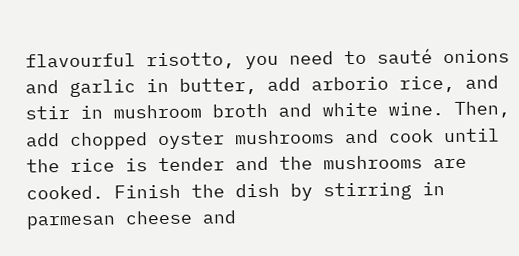flavourful risotto, you need to sauté onions and garlic in butter, add arborio rice, and stir in mushroom broth and white wine. Then, add chopped oyster mushrooms and cook until the rice is tender and the mushrooms are cooked. Finish the dish by stirring in parmesan cheese and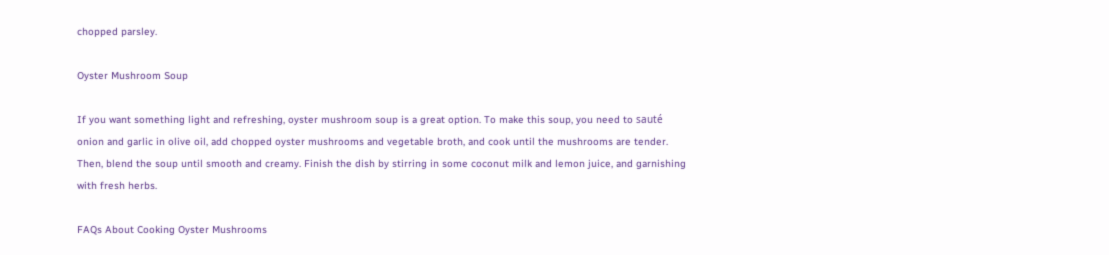chopped parsley.

Oyster Mushroom Soup

If you want something light and refreshing, oyster mushroom soup is a great option. To make this soup, you need to sauté onion and garlic in olive oil, add chopped oyster mushrooms and vegetable broth, and cook until the mushrooms are tender. Then, blend the soup until smooth and creamy. Finish the dish by stirring in some coconut milk and lemon juice, and garnishing with fresh herbs.

FAQs About Cooking Oyster Mushrooms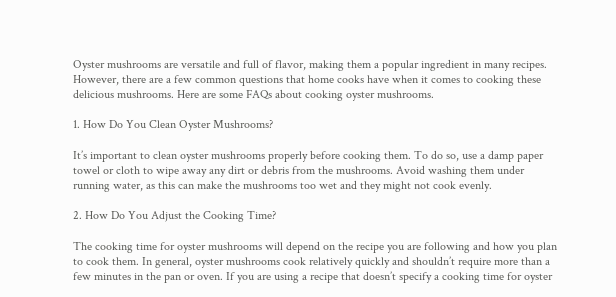Oyster mushrooms are versatile and full of flavor, making them a popular ingredient in many recipes. However, there are a few common questions that home cooks have when it comes to cooking these delicious mushrooms. Here are some FAQs about cooking oyster mushrooms.

1. How Do You Clean Oyster Mushrooms?

It’s important to clean oyster mushrooms properly before cooking them. To do so, use a damp paper towel or cloth to wipe away any dirt or debris from the mushrooms. Avoid washing them under running water, as this can make the mushrooms too wet and they might not cook evenly.

2. How Do You Adjust the Cooking Time?

The cooking time for oyster mushrooms will depend on the recipe you are following and how you plan to cook them. In general, oyster mushrooms cook relatively quickly and shouldn’t require more than a few minutes in the pan or oven. If you are using a recipe that doesn’t specify a cooking time for oyster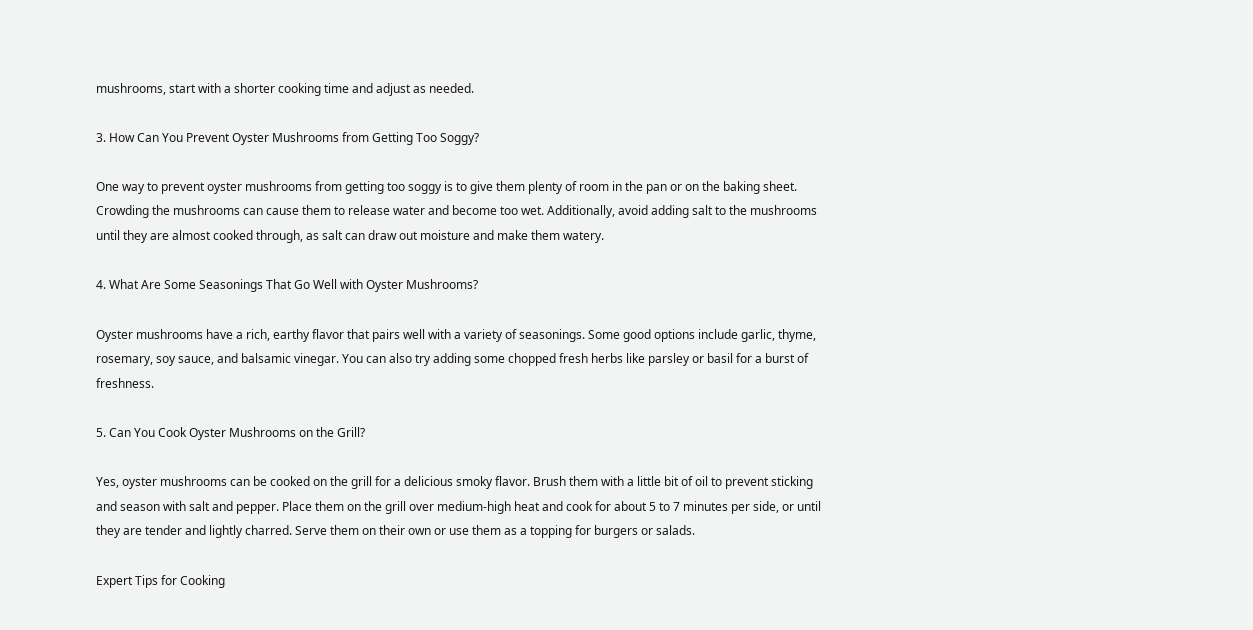mushrooms, start with a shorter cooking time and adjust as needed.

3. How Can You Prevent Oyster Mushrooms from Getting Too Soggy?

One way to prevent oyster mushrooms from getting too soggy is to give them plenty of room in the pan or on the baking sheet. Crowding the mushrooms can cause them to release water and become too wet. Additionally, avoid adding salt to the mushrooms until they are almost cooked through, as salt can draw out moisture and make them watery.

4. What Are Some Seasonings That Go Well with Oyster Mushrooms?

Oyster mushrooms have a rich, earthy flavor that pairs well with a variety of seasonings. Some good options include garlic, thyme, rosemary, soy sauce, and balsamic vinegar. You can also try adding some chopped fresh herbs like parsley or basil for a burst of freshness.

5. Can You Cook Oyster Mushrooms on the Grill?

Yes, oyster mushrooms can be cooked on the grill for a delicious smoky flavor. Brush them with a little bit of oil to prevent sticking and season with salt and pepper. Place them on the grill over medium-high heat and cook for about 5 to 7 minutes per side, or until they are tender and lightly charred. Serve them on their own or use them as a topping for burgers or salads.

Expert Tips for Cooking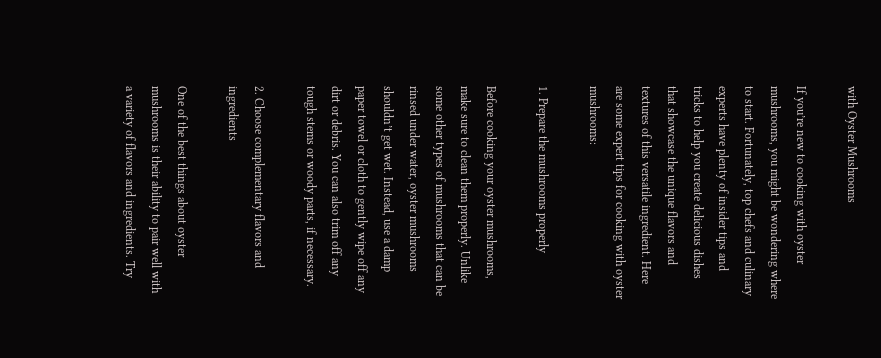with Oyster Mushrooms

If you’re new to cooking with oyster mushrooms, you might be wondering where to start. Fortunately, top chefs and culinary experts have plenty of insider tips and tricks to help you create delicious dishes that showcase the unique flavors and textures of this versatile ingredient. Here are some expert tips for cooking with oyster mushrooms:

1. Prepare the mushrooms properly

Before cooking your oyster mushrooms, make sure to clean them properly. Unlike some other types of mushrooms that can be rinsed under water, oyster mushrooms shouldn’t get wet. Instead, use a damp paper towel or cloth to gently wipe off any dirt or debris. You can also trim off any tough stems or woody parts, if necessary.

2. Choose complementary flavors and ingredients

One of the best things about oyster mushrooms is their ability to pair well with a variety of flavors and ingredients. Try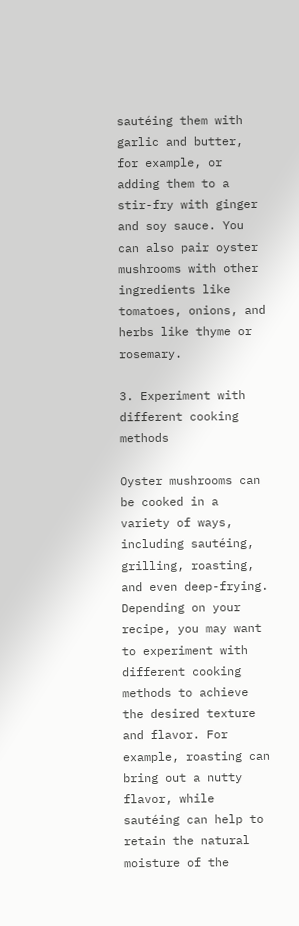sautéing them with garlic and butter, for example, or adding them to a stir-fry with ginger and soy sauce. You can also pair oyster mushrooms with other ingredients like tomatoes, onions, and herbs like thyme or rosemary.

3. Experiment with different cooking methods

Oyster mushrooms can be cooked in a variety of ways, including sautéing, grilling, roasting, and even deep-frying. Depending on your recipe, you may want to experiment with different cooking methods to achieve the desired texture and flavor. For example, roasting can bring out a nutty flavor, while sautéing can help to retain the natural moisture of the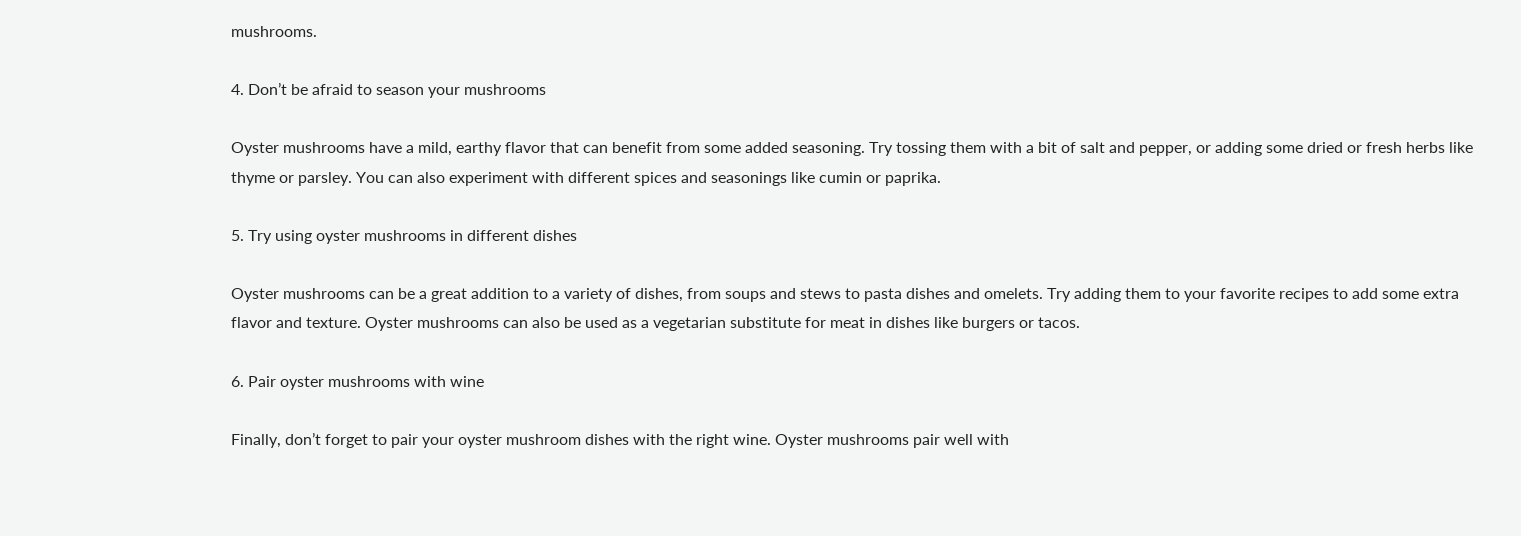mushrooms.

4. Don’t be afraid to season your mushrooms

Oyster mushrooms have a mild, earthy flavor that can benefit from some added seasoning. Try tossing them with a bit of salt and pepper, or adding some dried or fresh herbs like thyme or parsley. You can also experiment with different spices and seasonings like cumin or paprika.

5. Try using oyster mushrooms in different dishes

Oyster mushrooms can be a great addition to a variety of dishes, from soups and stews to pasta dishes and omelets. Try adding them to your favorite recipes to add some extra flavor and texture. Oyster mushrooms can also be used as a vegetarian substitute for meat in dishes like burgers or tacos.

6. Pair oyster mushrooms with wine

Finally, don’t forget to pair your oyster mushroom dishes with the right wine. Oyster mushrooms pair well with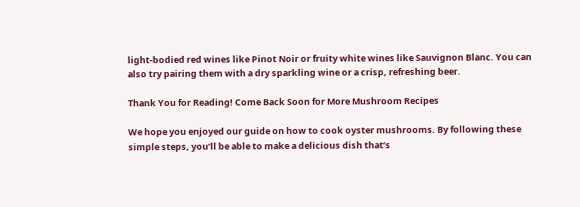light-bodied red wines like Pinot Noir or fruity white wines like Sauvignon Blanc. You can also try pairing them with a dry sparkling wine or a crisp, refreshing beer.

Thank You for Reading! Come Back Soon for More Mushroom Recipes

We hope you enjoyed our guide on how to cook oyster mushrooms. By following these simple steps, you’ll be able to make a delicious dish that’s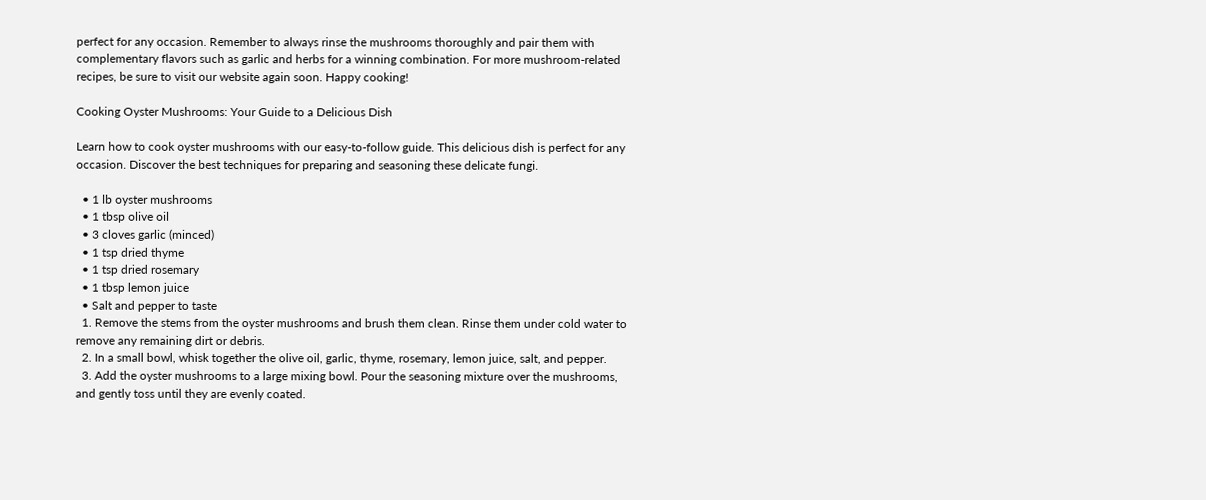perfect for any occasion. Remember to always rinse the mushrooms thoroughly and pair them with complementary flavors such as garlic and herbs for a winning combination. For more mushroom-related recipes, be sure to visit our website again soon. Happy cooking!

Cooking Oyster Mushrooms: Your Guide to a Delicious Dish

Learn how to cook oyster mushrooms with our easy-to-follow guide. This delicious dish is perfect for any occasion. Discover the best techniques for preparing and seasoning these delicate fungi.

  • 1 lb oyster mushrooms
  • 1 tbsp olive oil
  • 3 cloves garlic (minced)
  • 1 tsp dried thyme
  • 1 tsp dried rosemary
  • 1 tbsp lemon juice
  • Salt and pepper to taste
  1. Remove the stems from the oyster mushrooms and brush them clean. Rinse them under cold water to remove any remaining dirt or debris.
  2. In a small bowl, whisk together the olive oil, garlic, thyme, rosemary, lemon juice, salt, and pepper.
  3. Add the oyster mushrooms to a large mixing bowl. Pour the seasoning mixture over the mushrooms, and gently toss until they are evenly coated.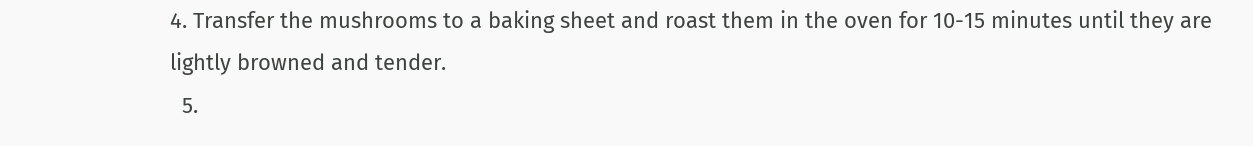4. Transfer the mushrooms to a baking sheet and roast them in the oven for 10-15 minutes until they are lightly browned and tender.
  5.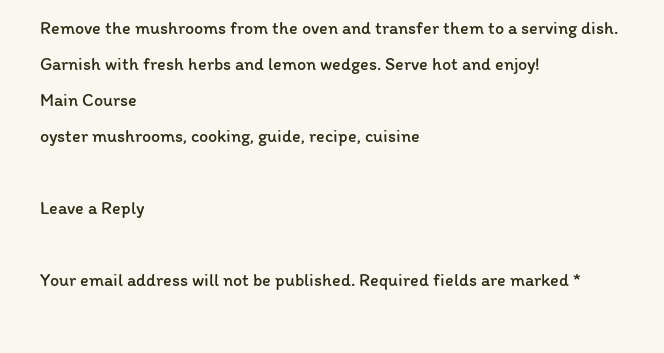Remove the mushrooms from the oven and transfer them to a serving dish. Garnish with fresh herbs and lemon wedges. Serve hot and enjoy!
Main Course
oyster mushrooms, cooking, guide, recipe, cuisine

Leave a Reply

Your email address will not be published. Required fields are marked *